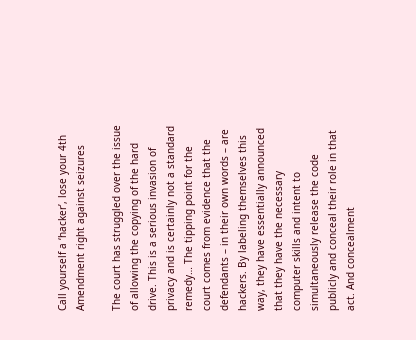Call yourself a ‘hacker’, lose your 4th Amendment right against seizures

The court has struggled over the issue of allowing the copying of the hard drive. This is a serious invasion of privacy and is certainly not a standard remedy… The tipping point for the court comes from evidence that the defendants – in their own words – are hackers. By labeling themselves this way, they have essentially announced that they have the necessary computer skills and intent to simultaneously release the code publicly and conceal their role in that act. And concealment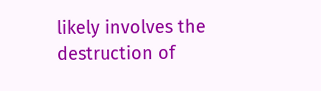likely involves the destruction of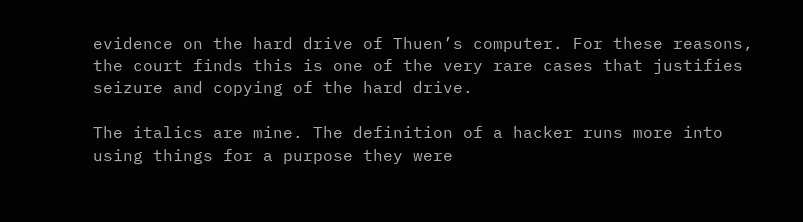evidence on the hard drive of Thuen’s computer. For these reasons, the court finds this is one of the very rare cases that justifies seizure and copying of the hard drive.

The italics are mine. The definition of a hacker runs more into using things for a purpose they were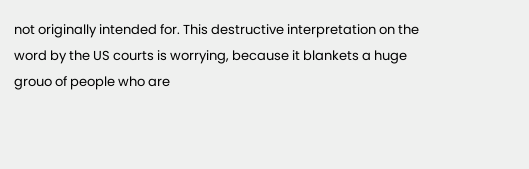not originally intended for. This destructive interpretation on the word by the US courts is worrying, because it blankets a huge grouo of people who are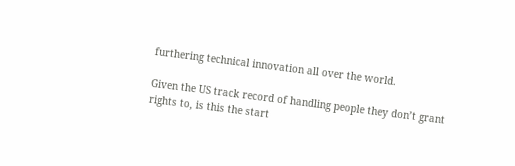furthering technical innovation all over the world.

Given the US track record of handling people they don’t grant rights to, is this the start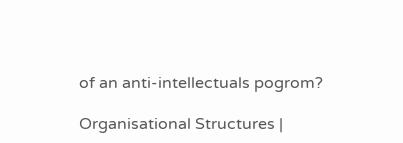of an anti-intellectuals pogrom?

Organisational Structures |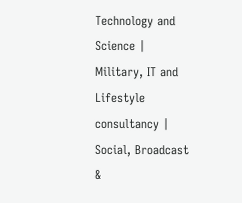Technology and Science | Military, IT and Lifestyle consultancy | Social, Broadcast &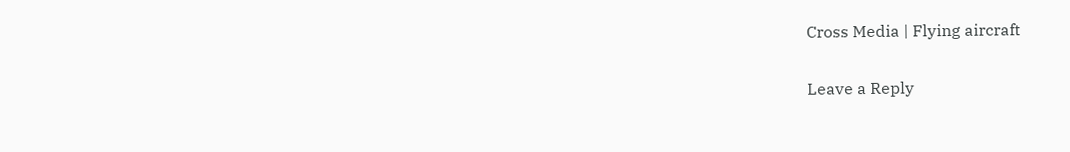Cross Media | Flying aircraft

Leave a Reply